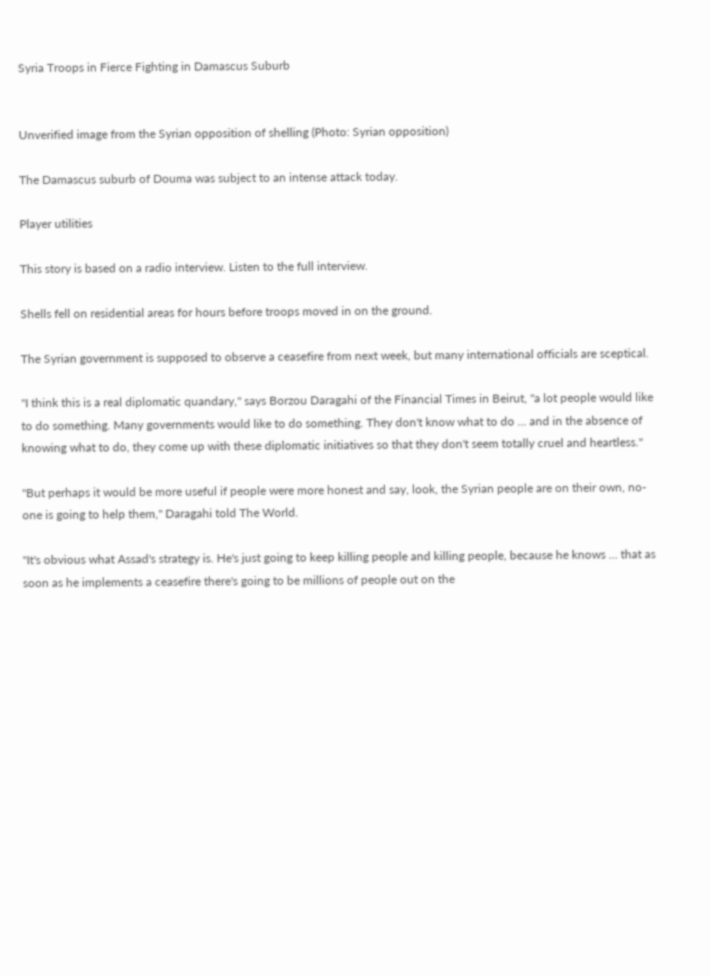Syria Troops in Fierce Fighting in Damascus Suburb


Unverified image from the Syrian opposition of shelling (Photo: Syrian opposition)

The Damascus suburb of Douma was subject to an intense attack today.

Player utilities

This story is based on a radio interview. Listen to the full interview.

Shells fell on residential areas for hours before troops moved in on the ground.

The Syrian government is supposed to observe a ceasefire from next week, but many international officials are sceptical.

"I think this is a real diplomatic quandary," says Borzou Daragahi of the Financial Times in Beirut, "a lot people would like to do something. Many governments would like to do something. They don't know what to do … and in the absence of knowing what to do, they come up with these diplomatic initiatives so that they don't seem totally cruel and heartless."

"But perhaps it would be more useful if people were more honest and say, look, the Syrian people are on their own, no-one is going to help them," Daragahi told The World.

"It's obvious what Assad's strategy is. He's just going to keep killing people and killing people, because he knows … that as soon as he implements a ceasefire there's going to be millions of people out on the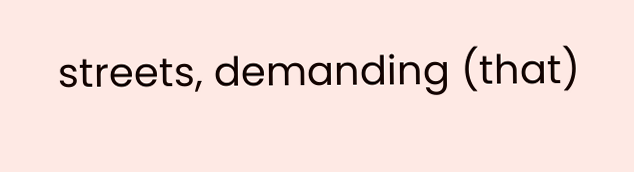streets, demanding (that)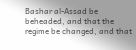Bashar al-Assad be beheaded, and that the regime be changed, and that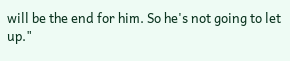will be the end for him. So he's not going to let up."